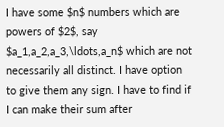I have some $n$ numbers which are powers of $2$, say $a_1,a_2,a_3,\ldots,a_n$ which are not necessarily all distinct. I have option to give them any sign. I have to find if I can make their sum after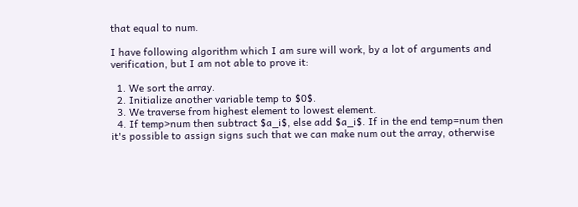that equal to num.

I have following algorithm which I am sure will work, by a lot of arguments and verification, but I am not able to prove it:

  1. We sort the array.
  2. Initialize another variable temp to $0$.
  3. We traverse from highest element to lowest element.
  4. If temp>num then subtract $a_i$, else add $a_i$. If in the end temp=num then it's possible to assign signs such that we can make num out the array, otherwise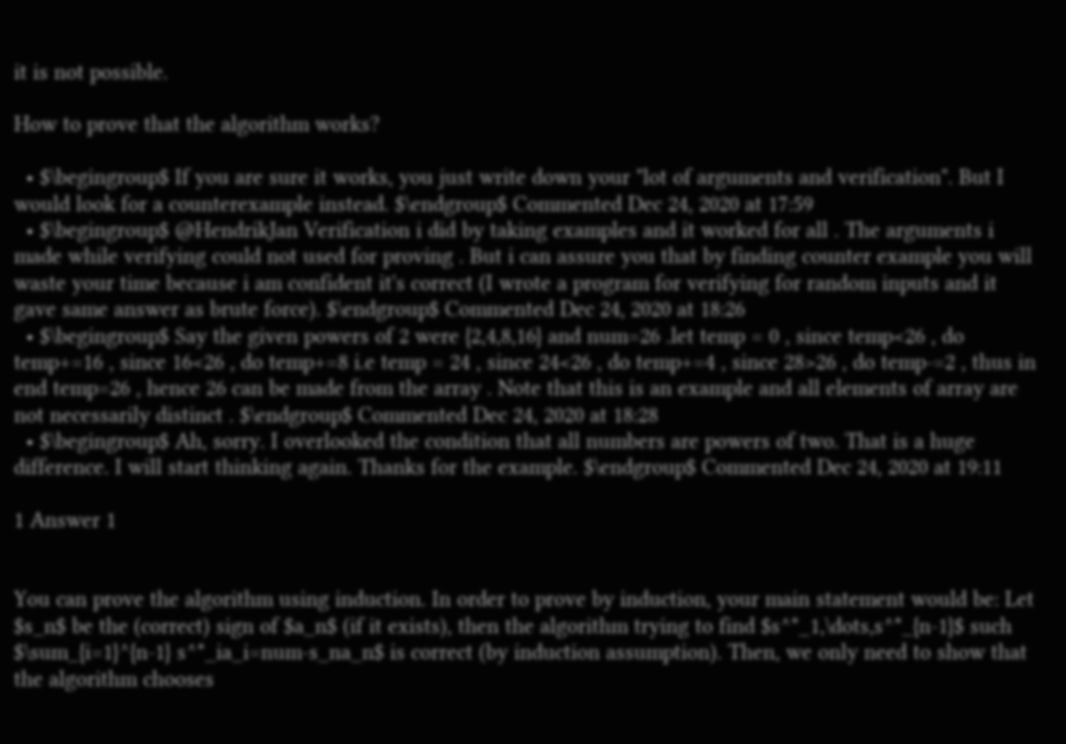it is not possible.

How to prove that the algorithm works?

  • $\begingroup$ If you are sure it works, you just write down your "lot of arguments and verification". But I would look for a counterexample instead. $\endgroup$ Commented Dec 24, 2020 at 17:59
  • $\begingroup$ @HendrikJan Verification i did by taking examples and it worked for all . The arguments i made while verifying could not used for proving . But i can assure you that by finding counter example you will waste your time because i am confident it's correct (I wrote a program for verifying for random inputs and it gave same answer as brute force). $\endgroup$ Commented Dec 24, 2020 at 18:26
  • $\begingroup$ Say the given powers of 2 were {2,4,8,16} and num=26 .let temp = 0 , since temp<26 , do temp+=16 , since 16<26 , do temp+=8 i.e temp = 24 , since 24<26 , do temp+=4 , since 28>26 , do temp-=2 , thus in end temp=26 , hence 26 can be made from the array . Note that this is an example and all elements of array are not necessarily distinct . $\endgroup$ Commented Dec 24, 2020 at 18:28
  • $\begingroup$ Ah, sorry. I overlooked the condition that all numbers are powers of two. That is a huge difference. I will start thinking again. Thanks for the example. $\endgroup$ Commented Dec 24, 2020 at 19:11

1 Answer 1


You can prove the algorithm using induction. In order to prove by induction, your main statement would be: Let $s_n$ be the (correct) sign of $a_n$ (if it exists), then the algorithm trying to find $s^*_1,\dots,s^*_{n-1}$ such $\sum_{i=1}^{n-1} s^*_ia_i=num-s_na_n$ is correct (by induction assumption). Then, we only need to show that the algorithm chooses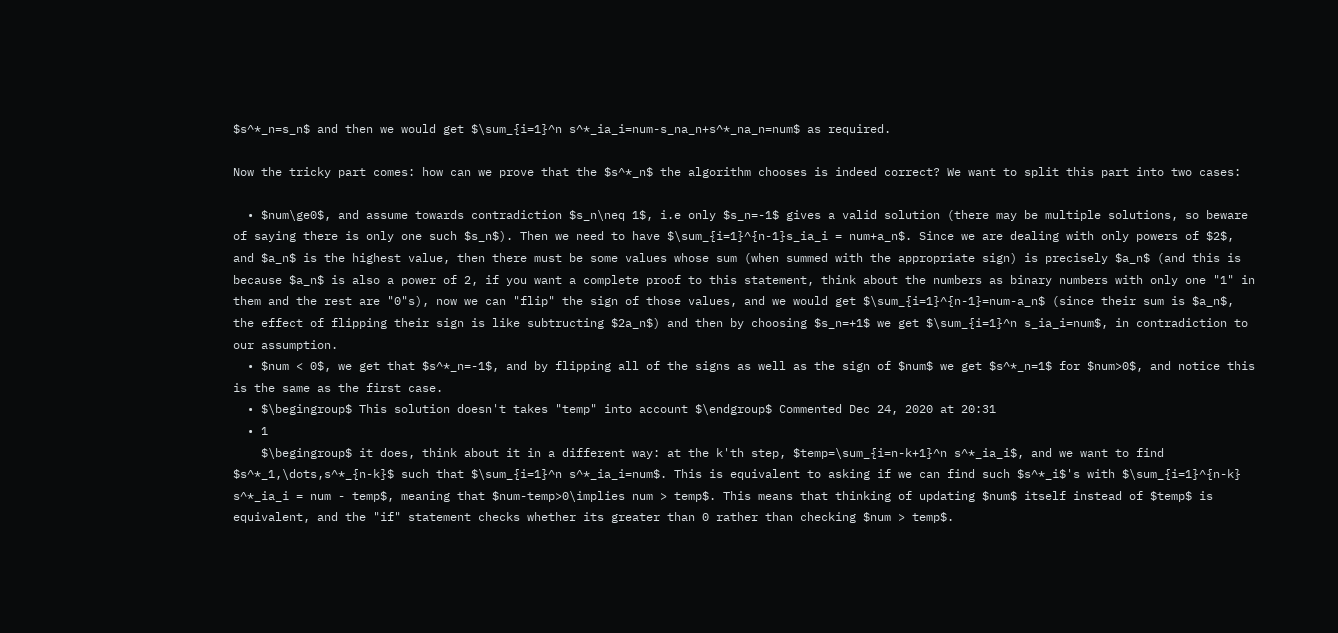$s^*_n=s_n$ and then we would get $\sum_{i=1}^n s^*_ia_i=num-s_na_n+s^*_na_n=num$ as required.

Now the tricky part comes: how can we prove that the $s^*_n$ the algorithm chooses is indeed correct? We want to split this part into two cases:

  • $num\ge0$, and assume towards contradiction $s_n\neq 1$, i.e only $s_n=-1$ gives a valid solution (there may be multiple solutions, so beware of saying there is only one such $s_n$). Then we need to have $\sum_{i=1}^{n-1}s_ia_i = num+a_n$. Since we are dealing with only powers of $2$, and $a_n$ is the highest value, then there must be some values whose sum (when summed with the appropriate sign) is precisely $a_n$ (and this is because $a_n$ is also a power of 2, if you want a complete proof to this statement, think about the numbers as binary numbers with only one "1" in them and the rest are "0"s), now we can "flip" the sign of those values, and we would get $\sum_{i=1}^{n-1}=num-a_n$ (since their sum is $a_n$, the effect of flipping their sign is like subtructing $2a_n$) and then by choosing $s_n=+1$ we get $\sum_{i=1}^n s_ia_i=num$, in contradiction to our assumption.
  • $num < 0$, we get that $s^*_n=-1$, and by flipping all of the signs as well as the sign of $num$ we get $s^*_n=1$ for $num>0$, and notice this is the same as the first case.
  • $\begingroup$ This solution doesn't takes "temp" into account $\endgroup$ Commented Dec 24, 2020 at 20:31
  • 1
    $\begingroup$ it does, think about it in a different way: at the k'th step, $temp=\sum_{i=n-k+1}^n s^*_ia_i$, and we want to find $s^*_1,\dots,s^*_{n-k}$ such that $\sum_{i=1}^n s^*_ia_i=num$. This is equivalent to asking if we can find such $s^*_i$'s with $\sum_{i=1}^{n-k} s^*_ia_i = num - temp$, meaning that $num-temp>0\implies num > temp$. This means that thinking of updating $num$ itself instead of $temp$ is equivalent, and the "if" statement checks whether its greater than 0 rather than checking $num > temp$.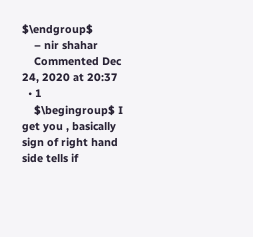$\endgroup$
    – nir shahar
    Commented Dec 24, 2020 at 20:37
  • 1
    $\begingroup$ I get you , basically sign of right hand side tells if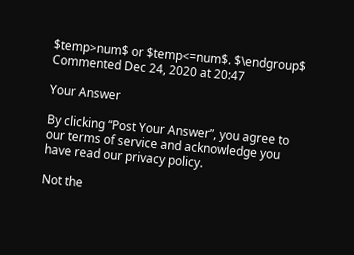$temp>num$ or $temp<=num$. $\endgroup$ Commented Dec 24, 2020 at 20:47

Your Answer

By clicking “Post Your Answer”, you agree to our terms of service and acknowledge you have read our privacy policy.

Not the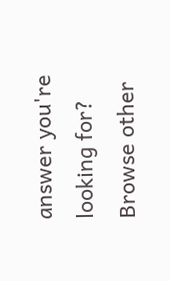answer you're looking for? Browse other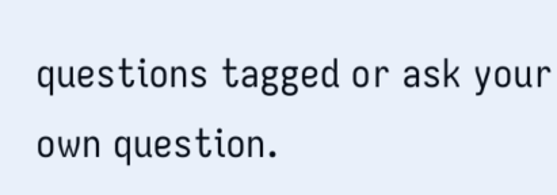questions tagged or ask your own question.